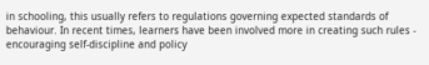in schooling, this usually refers to regulations governing expected standards of behaviour. In recent times, learners have been involved more in creating such rules - encouraging self-discipline and policy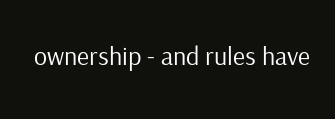ownership - and rules have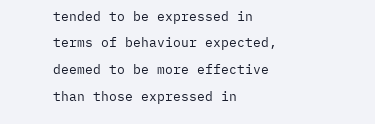tended to be expressed in terms of behaviour expected, deemed to be more effective than those expressed in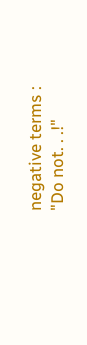negative terms : "Do not. . .!"